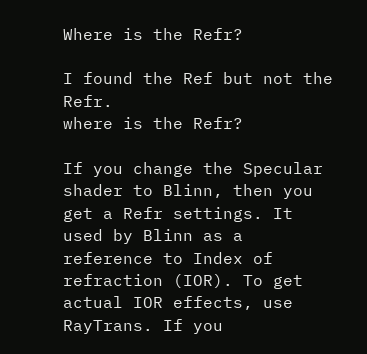Where is the Refr?

I found the Ref but not the Refr.
where is the Refr?

If you change the Specular shader to Blinn, then you get a Refr settings. It used by Blinn as a reference to Index of refraction (IOR). To get actual IOR effects, use RayTrans. If you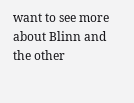want to see more about Blinn and the other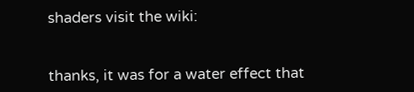shaders visit the wiki:


thanks, it was for a water effect that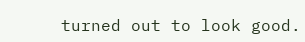turned out to look good.